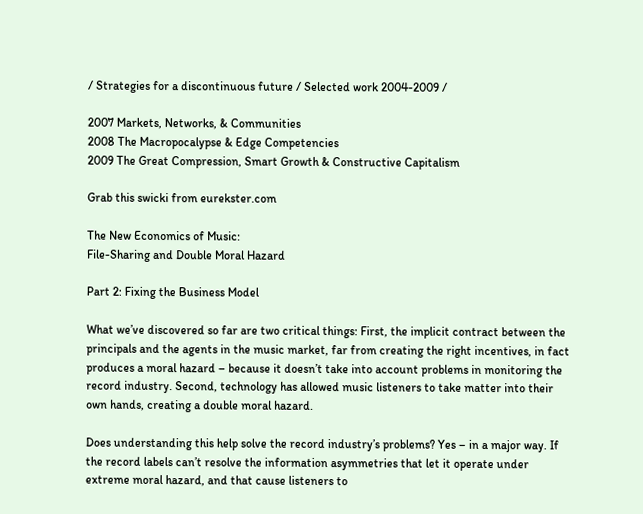/ Strategies for a discontinuous future / Selected work 2004-2009 /

2007 Markets, Networks, & Communities
2008 The Macropocalypse & Edge Competencies
2009 The Great Compression, Smart Growth & Constructive Capitalism

Grab this swicki from eurekster.com

The New Economics of Music:
File-Sharing and Double Moral Hazard

Part 2: Fixing the Business Model

What we’ve discovered so far are two critical things: First, the implicit contract between the principals and the agents in the music market, far from creating the right incentives, in fact produces a moral hazard – because it doesn’t take into account problems in monitoring the record industry. Second, technology has allowed music listeners to take matter into their own hands, creating a double moral hazard.

Does understanding this help solve the record industry’s problems? Yes – in a major way. If the record labels can’t resolve the information asymmetries that let it operate under extreme moral hazard, and that cause listeners to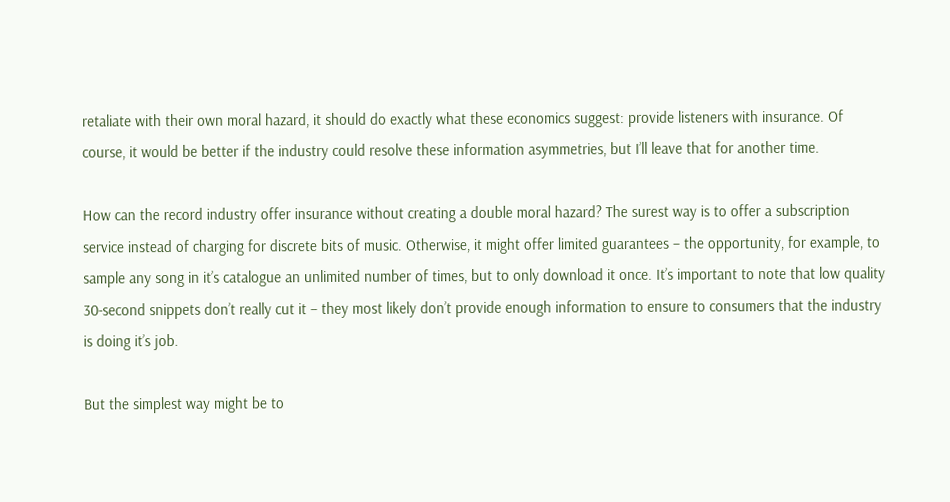retaliate with their own moral hazard, it should do exactly what these economics suggest: provide listeners with insurance. Of course, it would be better if the industry could resolve these information asymmetries, but I’ll leave that for another time.

How can the record industry offer insurance without creating a double moral hazard? The surest way is to offer a subscription service instead of charging for discrete bits of music. Otherwise, it might offer limited guarantees – the opportunity, for example, to sample any song in it’s catalogue an unlimited number of times, but to only download it once. It’s important to note that low quality 30-second snippets don’t really cut it – they most likely don’t provide enough information to ensure to consumers that the industry is doing it’s job.

But the simplest way might be to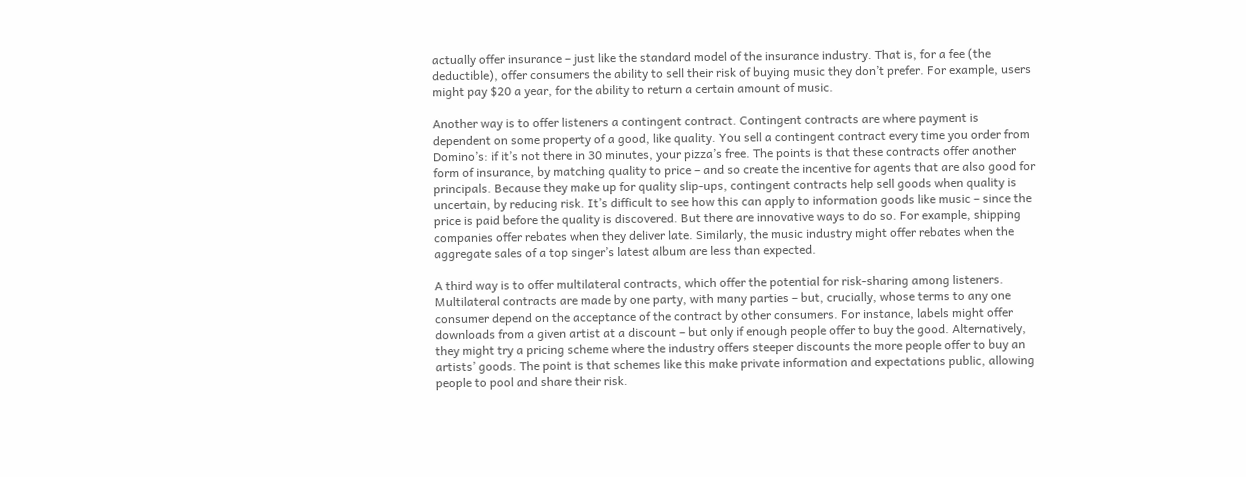actually offer insurance – just like the standard model of the insurance industry. That is, for a fee (the deductible), offer consumers the ability to sell their risk of buying music they don’t prefer. For example, users might pay $20 a year, for the ability to return a certain amount of music.

Another way is to offer listeners a contingent contract. Contingent contracts are where payment is dependent on some property of a good, like quality. You sell a contingent contract every time you order from Domino’s: if it’s not there in 30 minutes, your pizza’s free. The points is that these contracts offer another form of insurance, by matching quality to price – and so create the incentive for agents that are also good for principals. Because they make up for quality slip-ups, contingent contracts help sell goods when quality is uncertain, by reducing risk. It’s difficult to see how this can apply to information goods like music – since the price is paid before the quality is discovered. But there are innovative ways to do so. For example, shipping companies offer rebates when they deliver late. Similarly, the music industry might offer rebates when the aggregate sales of a top singer’s latest album are less than expected.

A third way is to offer multilateral contracts, which offer the potential for risk-sharing among listeners. Multilateral contracts are made by one party, with many parties – but, crucially, whose terms to any one consumer depend on the acceptance of the contract by other consumers. For instance, labels might offer downloads from a given artist at a discount – but only if enough people offer to buy the good. Alternatively, they might try a pricing scheme where the industry offers steeper discounts the more people offer to buy an artists’ goods. The point is that schemes like this make private information and expectations public, allowing people to pool and share their risk.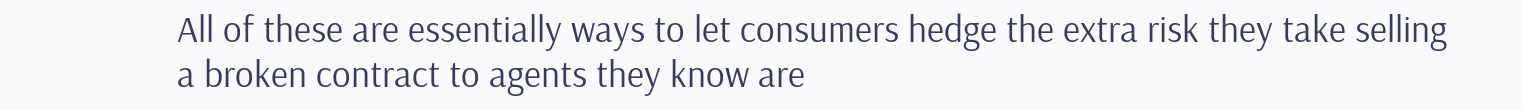All of these are essentially ways to let consumers hedge the extra risk they take selling a broken contract to agents they know are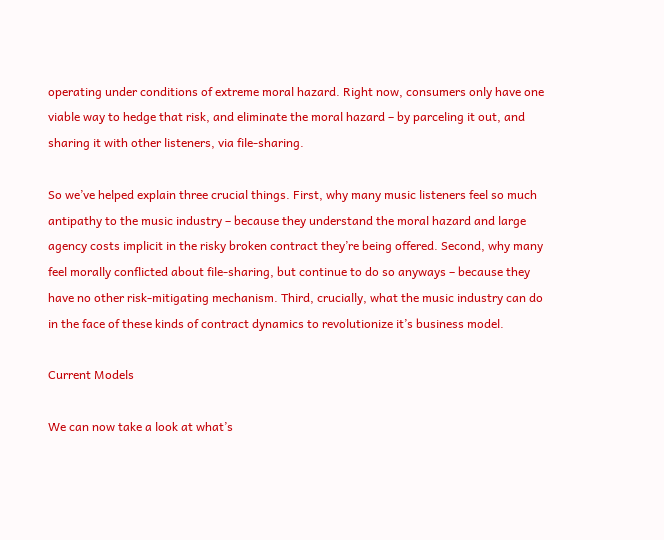operating under conditions of extreme moral hazard. Right now, consumers only have one viable way to hedge that risk, and eliminate the moral hazard – by parceling it out, and sharing it with other listeners, via file-sharing.

So we’ve helped explain three crucial things. First, why many music listeners feel so much antipathy to the music industry – because they understand the moral hazard and large agency costs implicit in the risky broken contract they’re being offered. Second, why many feel morally conflicted about file-sharing, but continue to do so anyways – because they have no other risk-mitigating mechanism. Third, crucially, what the music industry can do in the face of these kinds of contract dynamics to revolutionize it’s business model.

Current Models

We can now take a look at what’s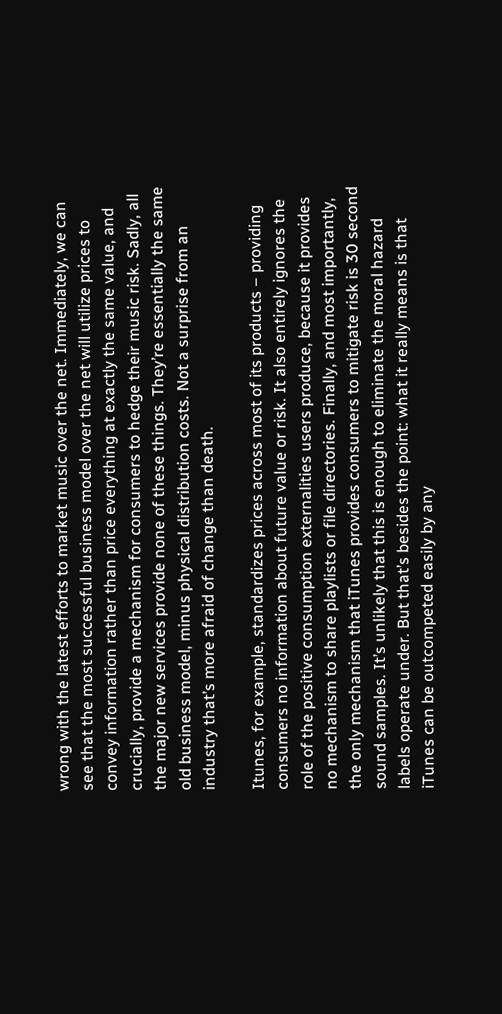wrong with the latest efforts to market music over the net. Immediately, we can see that the most successful business model over the net will utilize prices to convey information rather than price everything at exactly the same value, and crucially, provide a mechanism for consumers to hedge their music risk. Sadly, all the major new services provide none of these things. They’re essentially the same old business model, minus physical distribution costs. Not a surprise from an industry that’s more afraid of change than death.

Itunes, for example, standardizes prices across most of its products – providing consumers no information about future value or risk. It also entirely ignores the role of the positive consumption externalities users produce, because it provides no mechanism to share playlists or file directories. Finally, and most importantly, the only mechanism that iTunes provides consumers to mitigate risk is 30 second sound samples. It’s unlikely that this is enough to eliminate the moral hazard labels operate under. But that’s besides the point: what it really means is that iTunes can be outcompeted easily by any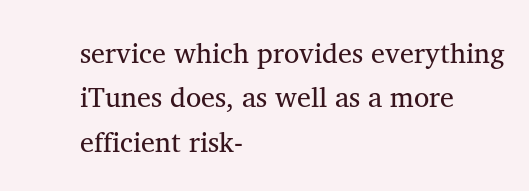service which provides everything iTunes does, as well as a more efficient risk-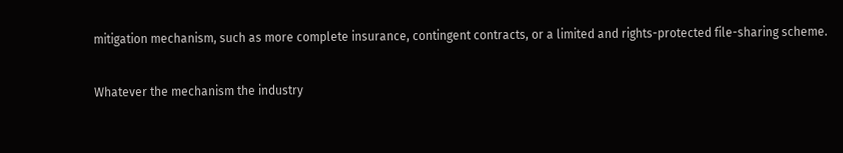mitigation mechanism, such as more complete insurance, contingent contracts, or a limited and rights-protected file-sharing scheme.

Whatever the mechanism the industry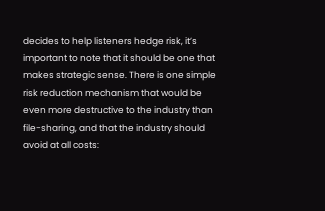decides to help listeners hedge risk, it’s important to note that it should be one that makes strategic sense. There is one simple risk reduction mechanism that would be even more destructive to the industry than file-sharing, and that the industry should avoid at all costs: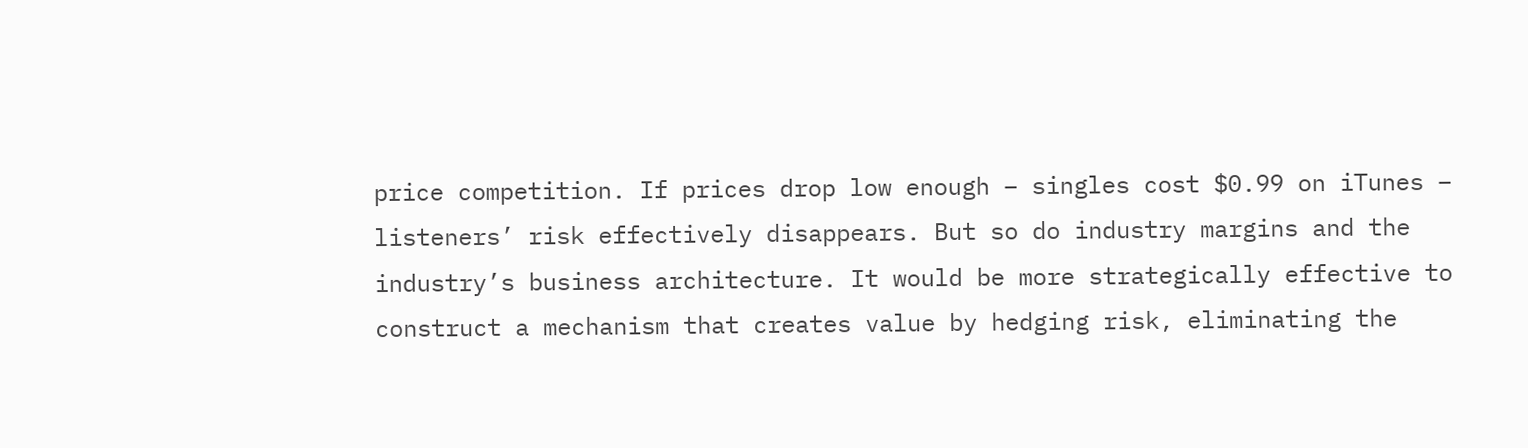price competition. If prices drop low enough – singles cost $0.99 on iTunes – listeners’ risk effectively disappears. But so do industry margins and the industry’s business architecture. It would be more strategically effective to construct a mechanism that creates value by hedging risk, eliminating the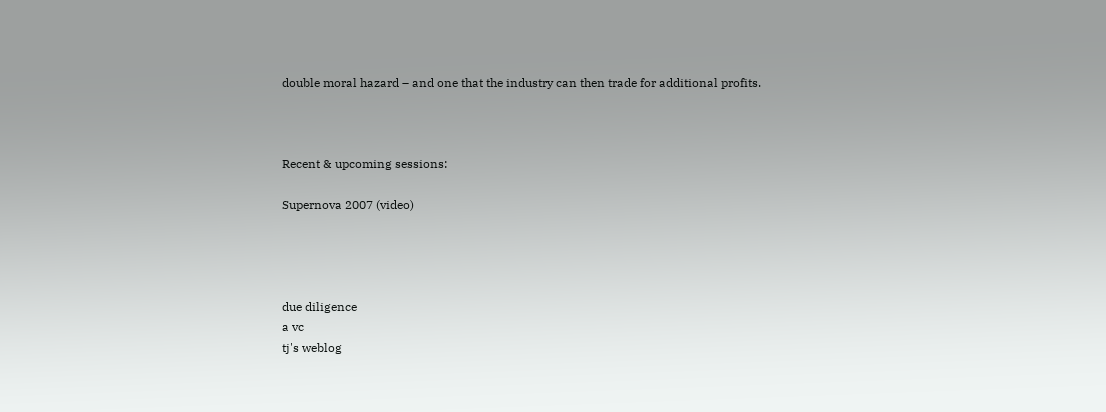double moral hazard – and one that the industry can then trade for additional profits.



Recent & upcoming sessions:

Supernova 2007 (video)




due diligence
a vc
tj's weblog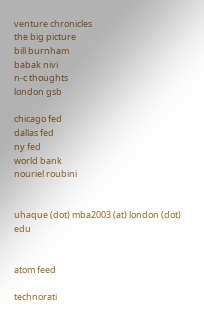venture chronicles
the big picture
bill burnham
babak nivi
n-c thoughts
london gsb

chicago fed
dallas fed
ny fed
world bank
nouriel roubini


uhaque (dot) mba2003 (at) london (dot) edu


atom feed

technorati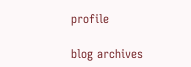profile

blog archives